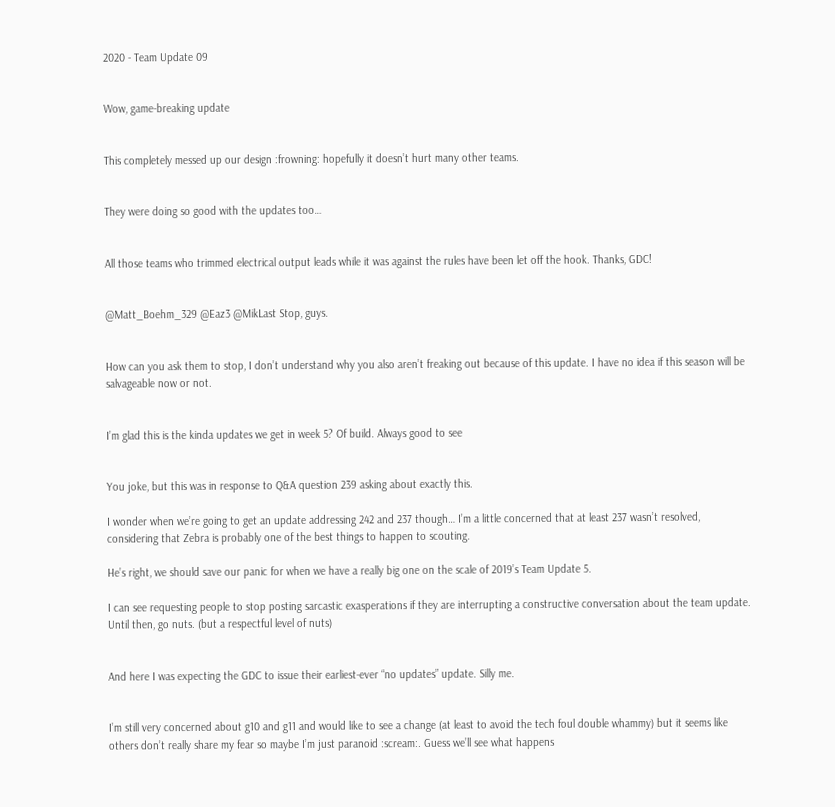2020 - Team Update 09


Wow, game-breaking update


This completely messed up our design :frowning: hopefully it doesn’t hurt many other teams.


They were doing so good with the updates too…


All those teams who trimmed electrical output leads while it was against the rules have been let off the hook. Thanks, GDC!


@Matt_Boehm_329 @Eaz3 @MikLast Stop, guys.


How can you ask them to stop, I don’t understand why you also aren’t freaking out because of this update. I have no idea if this season will be salvageable now or not.


I’m glad this is the kinda updates we get in week 5? Of build. Always good to see


You joke, but this was in response to Q&A question 239 asking about exactly this.

I wonder when we’re going to get an update addressing 242 and 237 though… I’m a little concerned that at least 237 wasn’t resolved, considering that Zebra is probably one of the best things to happen to scouting.

He’s right, we should save our panic for when we have a really big one on the scale of 2019’s Team Update 5.

I can see requesting people to stop posting sarcastic exasperations if they are interrupting a constructive conversation about the team update. Until then, go nuts. (but a respectful level of nuts)


And here I was expecting the GDC to issue their earliest-ever “no updates” update. Silly me.


I’m still very concerned about g10 and g11 and would like to see a change (at least to avoid the tech foul double whammy) but it seems like others don’t really share my fear so maybe I’m just paranoid :scream:. Guess we’ll see what happens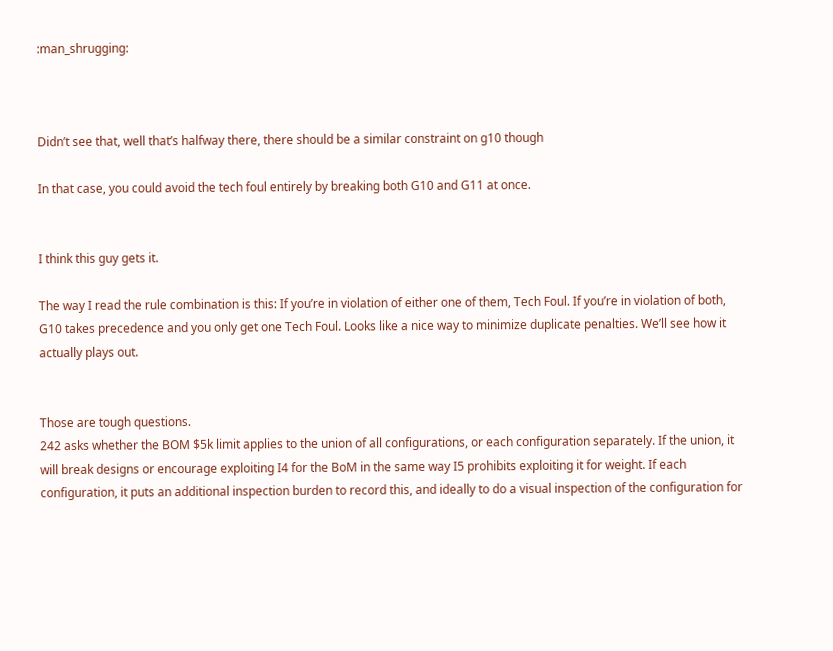:man_shrugging:



Didn’t see that, well that’s halfway there, there should be a similar constraint on g10 though

In that case, you could avoid the tech foul entirely by breaking both G10 and G11 at once.


I think this guy gets it.

The way I read the rule combination is this: If you’re in violation of either one of them, Tech Foul. If you’re in violation of both, G10 takes precedence and you only get one Tech Foul. Looks like a nice way to minimize duplicate penalties. We’ll see how it actually plays out.


Those are tough questions.
242 asks whether the BOM $5k limit applies to the union of all configurations, or each configuration separately. If the union, it will break designs or encourage exploiting I4 for the BoM in the same way I5 prohibits exploiting it for weight. If each configuration, it puts an additional inspection burden to record this, and ideally to do a visual inspection of the configuration for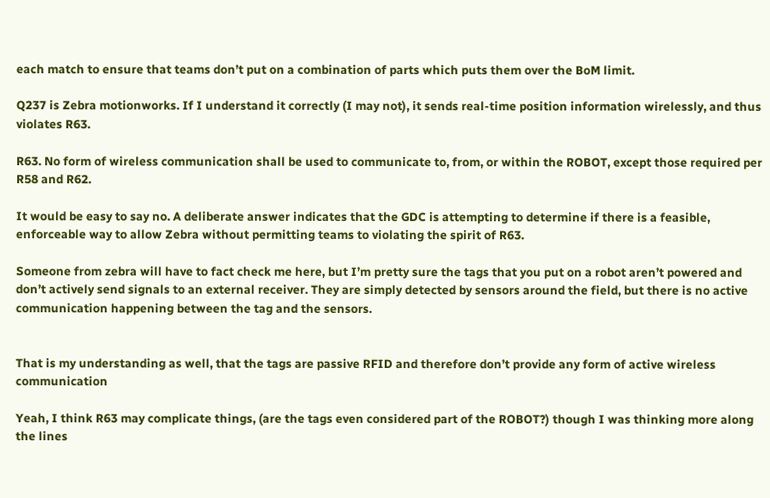each match to ensure that teams don’t put on a combination of parts which puts them over the BoM limit.

Q237 is Zebra motionworks. If I understand it correctly (I may not), it sends real-time position information wirelessly, and thus violates R63.

R63. No form of wireless communication shall be used to communicate to, from, or within the ROBOT, except those required per R58 and R62.

It would be easy to say no. A deliberate answer indicates that the GDC is attempting to determine if there is a feasible, enforceable way to allow Zebra without permitting teams to violating the spirit of R63.

Someone from zebra will have to fact check me here, but I’m pretty sure the tags that you put on a robot aren’t powered and don’t actively send signals to an external receiver. They are simply detected by sensors around the field, but there is no active communication happening between the tag and the sensors.


That is my understanding as well, that the tags are passive RFID and therefore don’t provide any form of active wireless communication

Yeah, I think R63 may complicate things, (are the tags even considered part of the ROBOT?) though I was thinking more along the lines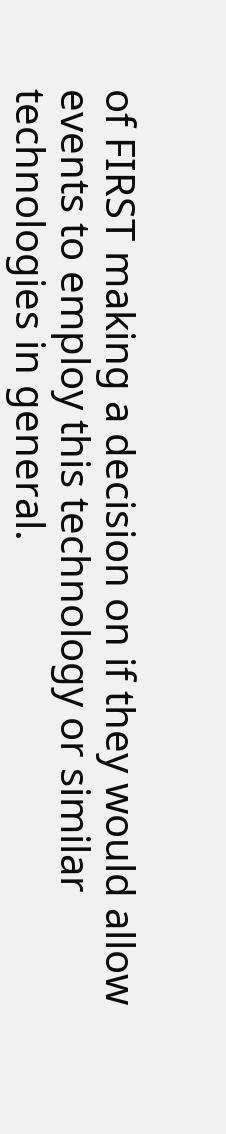of FIRST making a decision on if they would allow events to employ this technology or similar technologies in general.